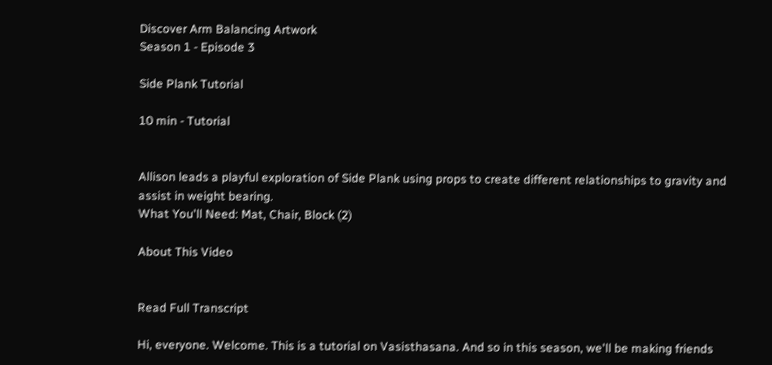Discover Arm Balancing Artwork
Season 1 - Episode 3

Side Plank Tutorial

10 min - Tutorial


Allison leads a playful exploration of Side Plank using props to create different relationships to gravity and assist in weight bearing.
What You'll Need: Mat, Chair, Block (2)

About This Video


Read Full Transcript

Hi, everyone. Welcome. This is a tutorial on Vasisthasana. And so in this season, we'll be making friends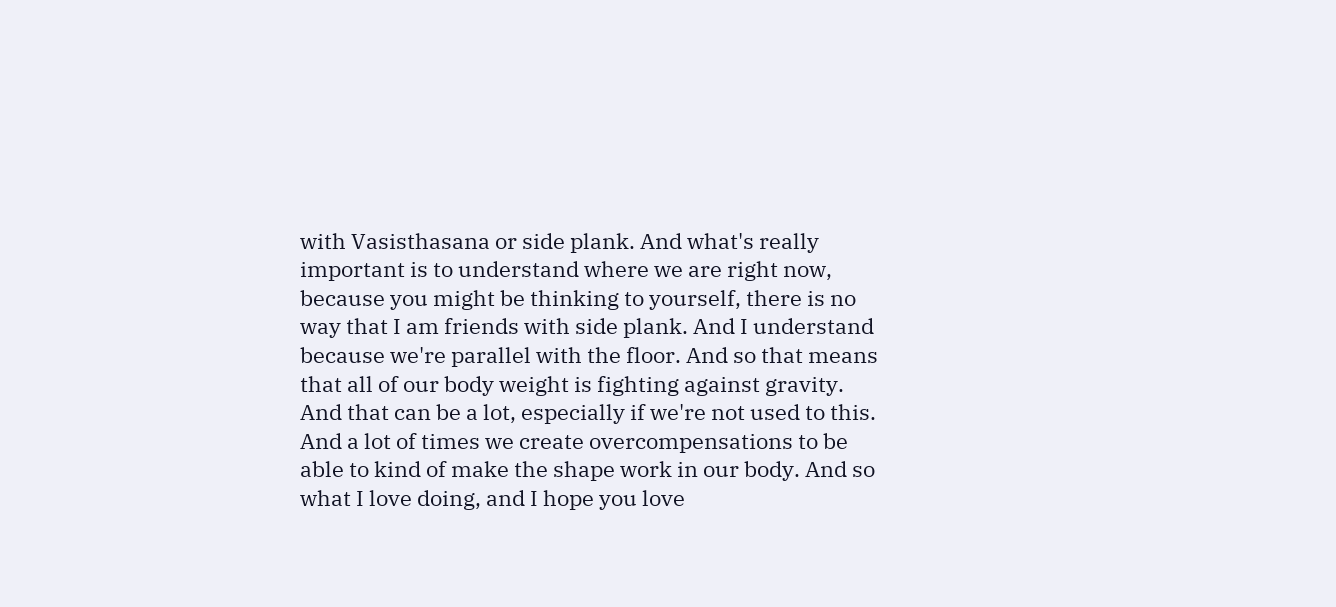with Vasisthasana or side plank. And what's really important is to understand where we are right now, because you might be thinking to yourself, there is no way that I am friends with side plank. And I understand because we're parallel with the floor. And so that means that all of our body weight is fighting against gravity. And that can be a lot, especially if we're not used to this. And a lot of times we create overcompensations to be able to kind of make the shape work in our body. And so what I love doing, and I hope you love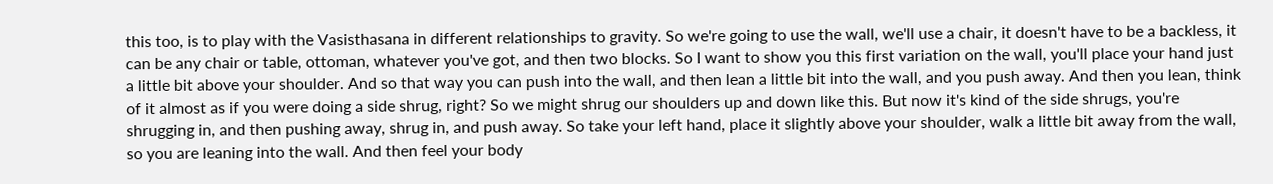this too, is to play with the Vasisthasana in different relationships to gravity. So we're going to use the wall, we'll use a chair, it doesn't have to be a backless, it can be any chair or table, ottoman, whatever you've got, and then two blocks. So I want to show you this first variation on the wall, you'll place your hand just a little bit above your shoulder. And so that way you can push into the wall, and then lean a little bit into the wall, and you push away. And then you lean, think of it almost as if you were doing a side shrug, right? So we might shrug our shoulders up and down like this. But now it's kind of the side shrugs, you're shrugging in, and then pushing away, shrug in, and push away. So take your left hand, place it slightly above your shoulder, walk a little bit away from the wall, so you are leaning into the wall. And then feel your body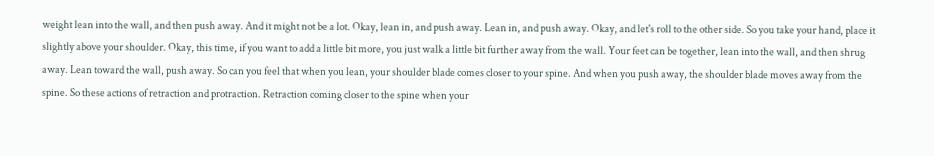weight lean into the wall, and then push away. And it might not be a lot. Okay, lean in, and push away. Lean in, and push away. Okay, and let's roll to the other side. So you take your hand, place it slightly above your shoulder. Okay, this time, if you want to add a little bit more, you just walk a little bit further away from the wall. Your feet can be together, lean into the wall, and then shrug away. Lean toward the wall, push away. So can you feel that when you lean, your shoulder blade comes closer to your spine. And when you push away, the shoulder blade moves away from the spine. So these actions of retraction and protraction. Retraction coming closer to the spine when your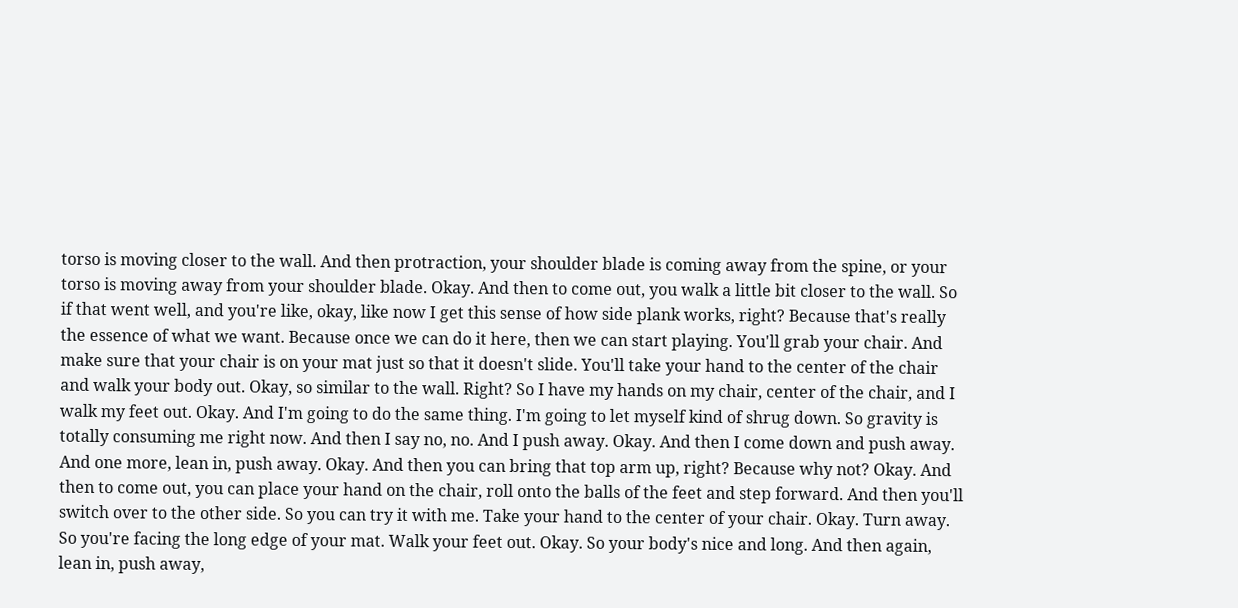torso is moving closer to the wall. And then protraction, your shoulder blade is coming away from the spine, or your torso is moving away from your shoulder blade. Okay. And then to come out, you walk a little bit closer to the wall. So if that went well, and you're like, okay, like now I get this sense of how side plank works, right? Because that's really the essence of what we want. Because once we can do it here, then we can start playing. You'll grab your chair. And make sure that your chair is on your mat just so that it doesn't slide. You'll take your hand to the center of the chair and walk your body out. Okay, so similar to the wall. Right? So I have my hands on my chair, center of the chair, and I walk my feet out. Okay. And I'm going to do the same thing. I'm going to let myself kind of shrug down. So gravity is totally consuming me right now. And then I say no, no. And I push away. Okay. And then I come down and push away. And one more, lean in, push away. Okay. And then you can bring that top arm up, right? Because why not? Okay. And then to come out, you can place your hand on the chair, roll onto the balls of the feet and step forward. And then you'll switch over to the other side. So you can try it with me. Take your hand to the center of your chair. Okay. Turn away. So you're facing the long edge of your mat. Walk your feet out. Okay. So your body's nice and long. And then again, lean in, push away,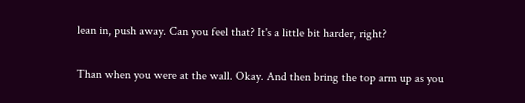lean in, push away. Can you feel that? It's a little bit harder, right?

Than when you were at the wall. Okay. And then bring the top arm up as you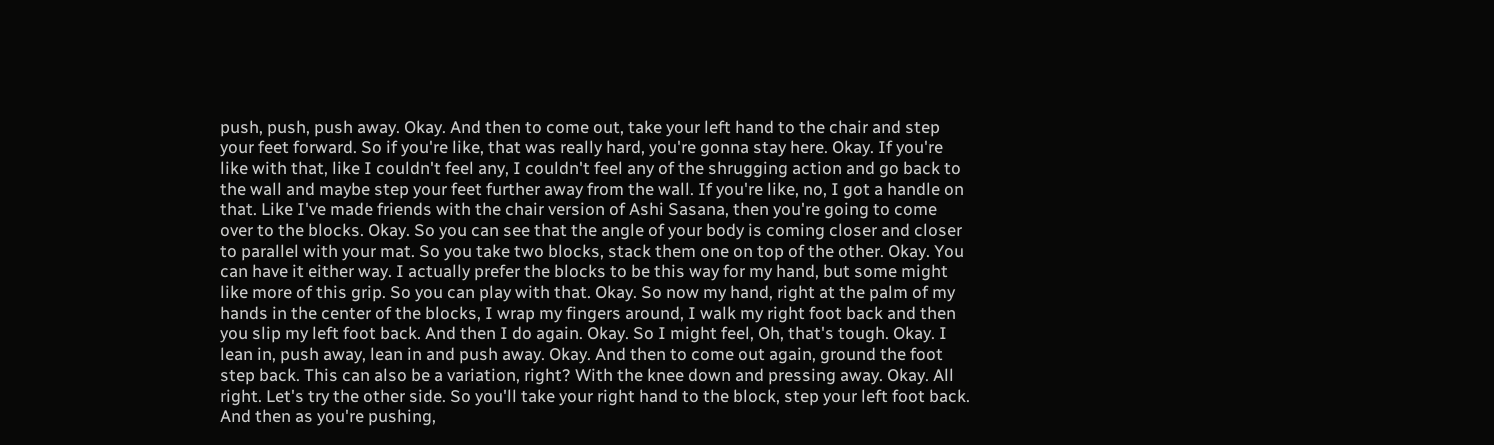push, push, push away. Okay. And then to come out, take your left hand to the chair and step your feet forward. So if you're like, that was really hard, you're gonna stay here. Okay. If you're like with that, like I couldn't feel any, I couldn't feel any of the shrugging action and go back to the wall and maybe step your feet further away from the wall. If you're like, no, I got a handle on that. Like I've made friends with the chair version of Ashi Sasana, then you're going to come over to the blocks. Okay. So you can see that the angle of your body is coming closer and closer to parallel with your mat. So you take two blocks, stack them one on top of the other. Okay. You can have it either way. I actually prefer the blocks to be this way for my hand, but some might like more of this grip. So you can play with that. Okay. So now my hand, right at the palm of my hands in the center of the blocks, I wrap my fingers around, I walk my right foot back and then you slip my left foot back. And then I do again. Okay. So I might feel, Oh, that's tough. Okay. I lean in, push away, lean in and push away. Okay. And then to come out again, ground the foot step back. This can also be a variation, right? With the knee down and pressing away. Okay. All right. Let's try the other side. So you'll take your right hand to the block, step your left foot back. And then as you're pushing,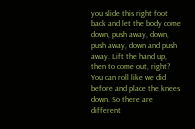you slide this right foot back and let the body come down, push away, down, push away, down and push away. Lift the hand up, then to come out, right? You can roll like we did before and place the knees down. So there are different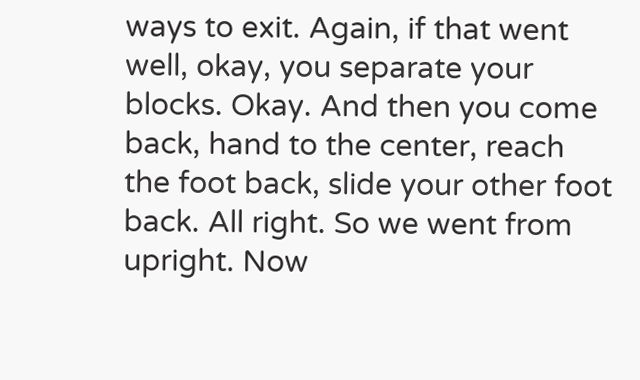ways to exit. Again, if that went well, okay, you separate your blocks. Okay. And then you come back, hand to the center, reach the foot back, slide your other foot back. All right. So we went from upright. Now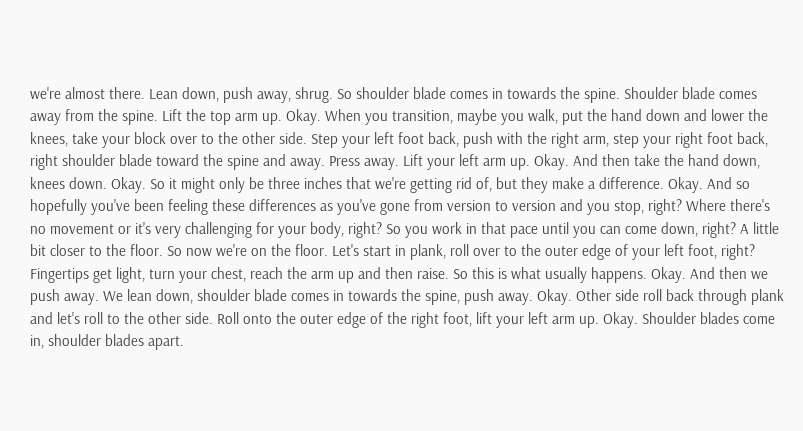we're almost there. Lean down, push away, shrug. So shoulder blade comes in towards the spine. Shoulder blade comes away from the spine. Lift the top arm up. Okay. When you transition, maybe you walk, put the hand down and lower the knees, take your block over to the other side. Step your left foot back, push with the right arm, step your right foot back, right shoulder blade toward the spine and away. Press away. Lift your left arm up. Okay. And then take the hand down, knees down. Okay. So it might only be three inches that we're getting rid of, but they make a difference. Okay. And so hopefully you've been feeling these differences as you've gone from version to version and you stop, right? Where there's no movement or it's very challenging for your body, right? So you work in that pace until you can come down, right? A little bit closer to the floor. So now we're on the floor. Let's start in plank, roll over to the outer edge of your left foot, right? Fingertips get light, turn your chest, reach the arm up and then raise. So this is what usually happens. Okay. And then we push away. We lean down, shoulder blade comes in towards the spine, push away. Okay. Other side roll back through plank and let's roll to the other side. Roll onto the outer edge of the right foot, lift your left arm up. Okay. Shoulder blades come in, shoulder blades apart.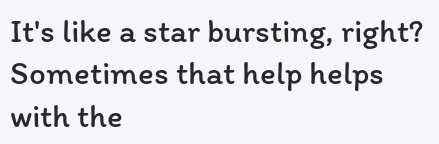It's like a star bursting, right? Sometimes that help helps with the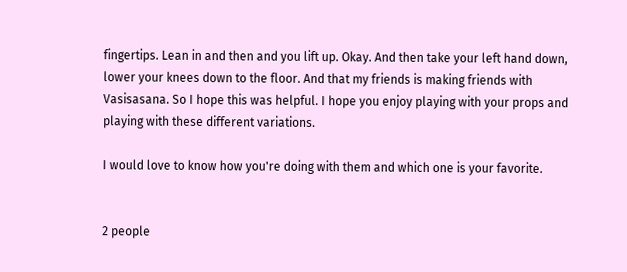fingertips. Lean in and then and you lift up. Okay. And then take your left hand down, lower your knees down to the floor. And that my friends is making friends with Vasisasana. So I hope this was helpful. I hope you enjoy playing with your props and playing with these different variations.

I would love to know how you're doing with them and which one is your favorite.


2 people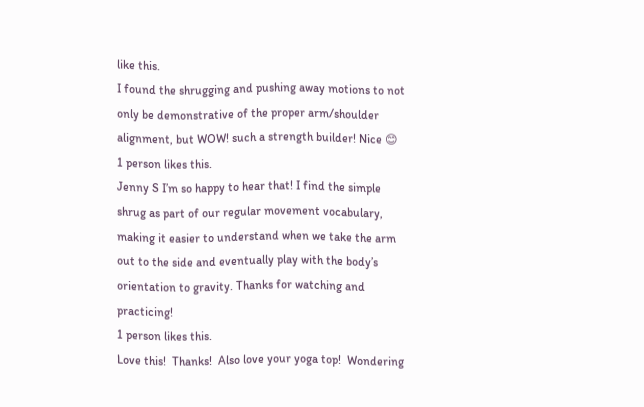like this.
I found the shrugging and pushing away motions to not only be demonstrative of the proper arm/shoulder alignment, but WOW! such a strength builder! Nice 😊
1 person likes this.
Jenny S I’m so happy to hear that! I find the simple shrug as part of our regular movement vocabulary, making it easier to understand when we take the arm out to the side and eventually play with the body’s orientation to gravity. Thanks for watching and practicing!
1 person likes this.
Love this!  Thanks!  Also love your yoga top!  Wondering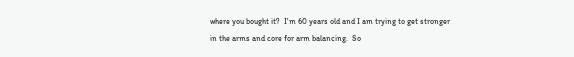where you bought it?  I'm 60 years old and I am trying to get stronger in the arms and core for arm balancing.  So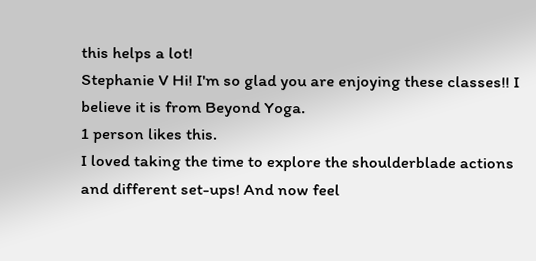this helps a lot!
Stephanie V Hi! I'm so glad you are enjoying these classes!! I believe it is from Beyond Yoga.
1 person likes this.
I loved taking the time to explore the shoulderblade actions and different set-ups! And now feel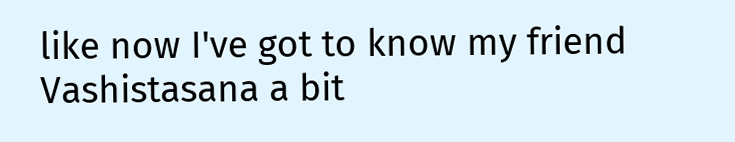like now I've got to know my friend Vashistasana a bit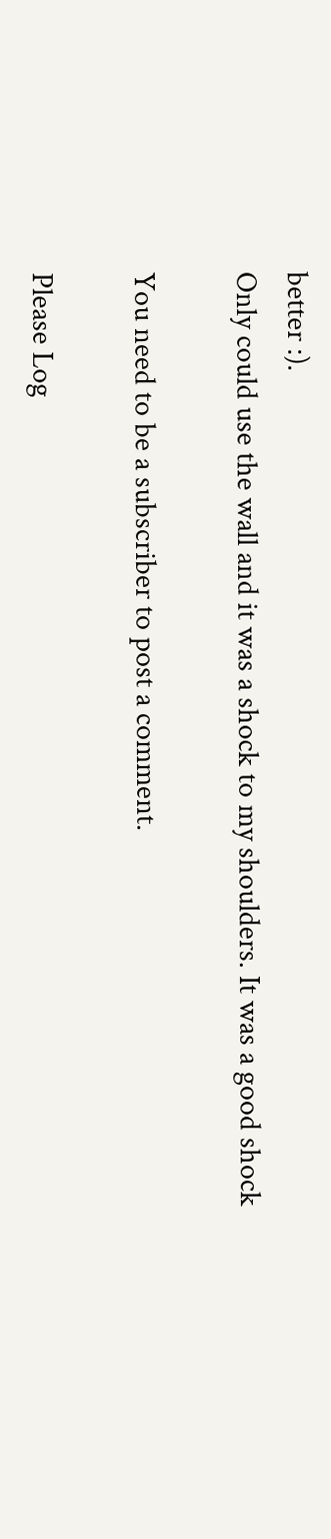better :).
Only could use the wall and it was a shock to my shoulders. It was a good shock

You need to be a subscriber to post a comment.

Please Log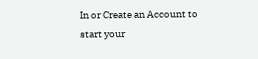In or Create an Account to start your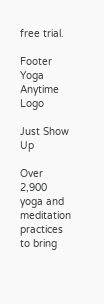free trial.

Footer Yoga Anytime Logo

Just Show Up

Over 2,900 yoga and meditation practices to bring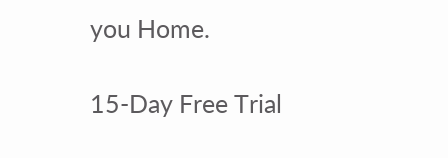you Home.

15-Day Free Trial